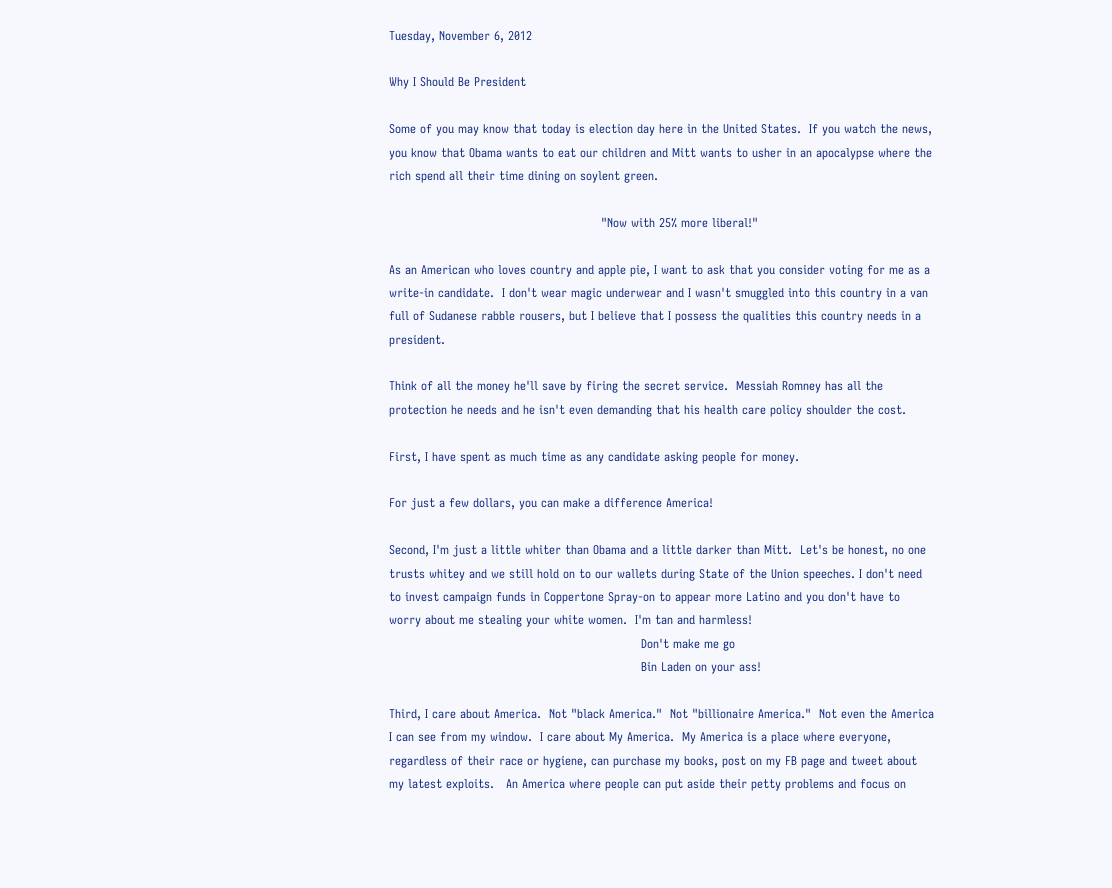Tuesday, November 6, 2012

Why I Should Be President

Some of you may know that today is election day here in the United States.  If you watch the news, you know that Obama wants to eat our children and Mitt wants to usher in an apocalypse where the rich spend all their time dining on soylent green.

                                                     "Now with 25% more liberal!"

As an American who loves country and apple pie, I want to ask that you consider voting for me as a write-in candidate.  I don't wear magic underwear and I wasn't smuggled into this country in a van full of Sudanese rabble rousers, but I believe that I possess the qualities this country needs in a president.

Think of all the money he'll save by firing the secret service.  Messiah Romney has all the protection he needs and he isn't even demanding that his health care policy shoulder the cost.

First, I have spent as much time as any candidate asking people for money.

For just a few dollars, you can make a difference America!

Second, I'm just a little whiter than Obama and a little darker than Mitt.  Let's be honest, no one trusts whitey and we still hold on to our wallets during State of the Union speeches. I don't need to invest campaign funds in Coppertone Spray-on to appear more Latino and you don't have to worry about me stealing your white women.  I'm tan and harmless!
                                                               Don't make me go
                                                               Bin Laden on your ass!

Third, I care about America.  Not "black America."  Not "billionaire America."  Not even the America I can see from my window.  I care about My America.  My America is a place where everyone, regardless of their race or hygiene, can purchase my books, post on my FB page and tweet about my latest exploits.   An America where people can put aside their petty problems and focus on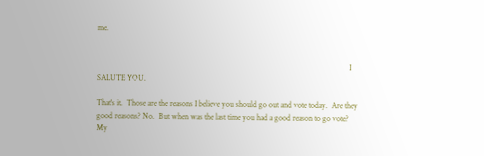me.


                                                                                                                              I SALUTE YOU.

That's it.  Those are the reasons I believe you should go out and vote today.  Are they good reasons? No.  But when was the last time you had a good reason to go vote?  My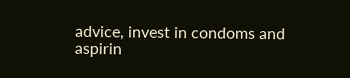advice, invest in condoms and aspirin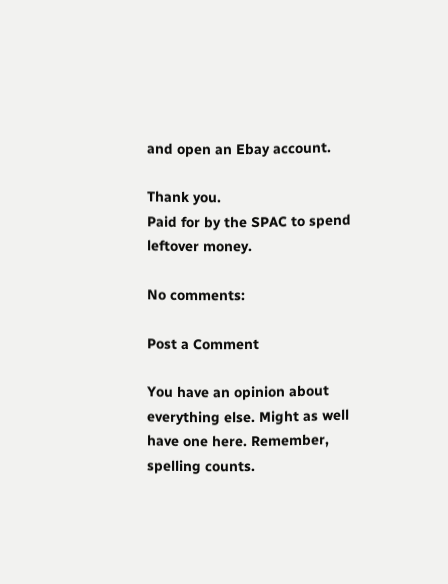and open an Ebay account.

Thank you.
Paid for by the SPAC to spend leftover money.

No comments:

Post a Comment

You have an opinion about everything else. Might as well have one here. Remember, spelling counts.